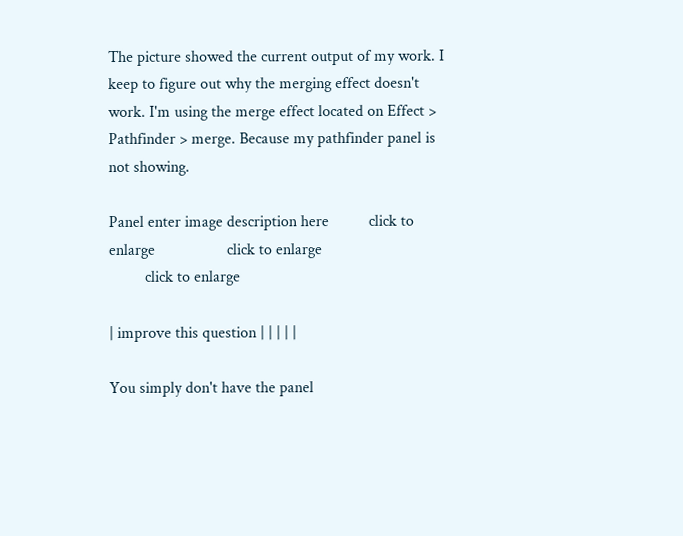The picture showed the current output of my work. I keep to figure out why the merging effect doesn't work. I'm using the merge effect located on Effect > Pathfinder > merge. Because my pathfinder panel is not showing.

Panel enter image description here          click to enlarge                  click to enlarge
         click to enlarge

| improve this question | | | | |

You simply don't have the panel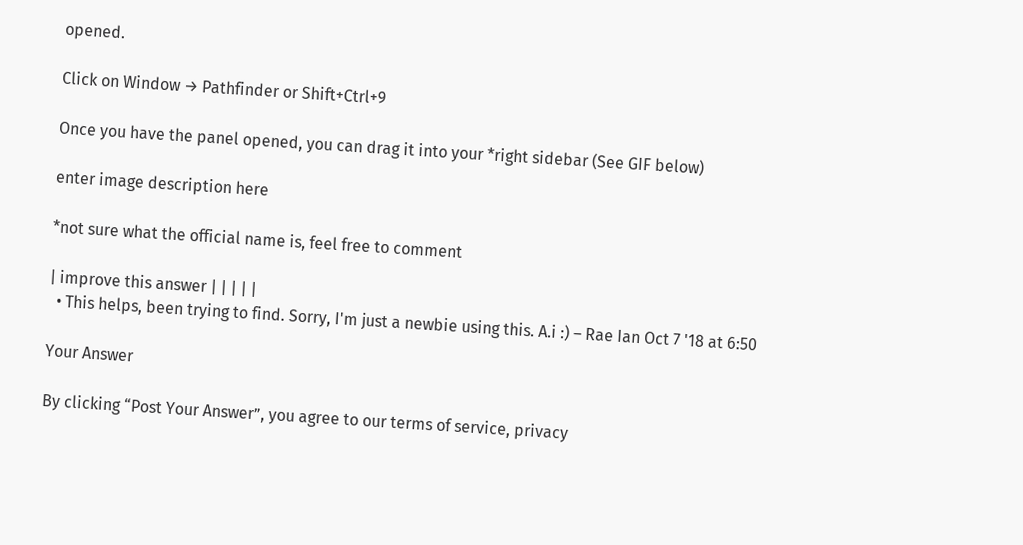opened.

Click on Window → Pathfinder or Shift+Ctrl+9

Once you have the panel opened, you can drag it into your *right sidebar (See GIF below)

enter image description here

*not sure what the official name is, feel free to comment

| improve this answer | | | | |
  • This helps, been trying to find. Sorry, I'm just a newbie using this. A.i :) – Rae Ian Oct 7 '18 at 6:50

Your Answer

By clicking “Post Your Answer”, you agree to our terms of service, privacy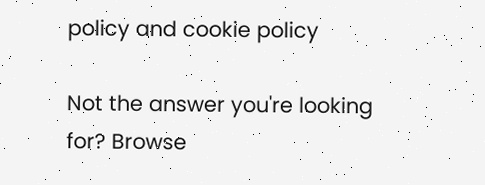policy and cookie policy

Not the answer you're looking for? Browse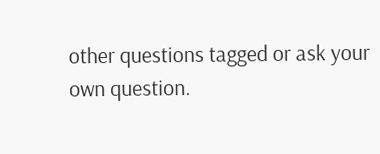other questions tagged or ask your own question.